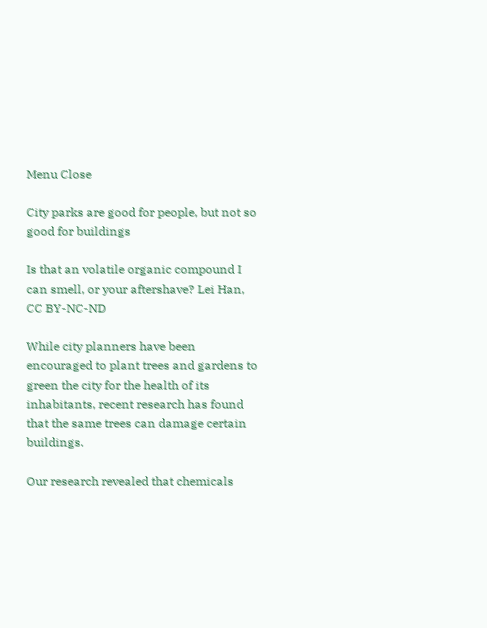Menu Close

City parks are good for people, but not so good for buildings

Is that an volatile organic compound I can smell, or your aftershave? Lei Han, CC BY-NC-ND

While city planners have been encouraged to plant trees and gardens to green the city for the health of its inhabitants, recent research has found that the same trees can damage certain buildings.

Our research revealed that chemicals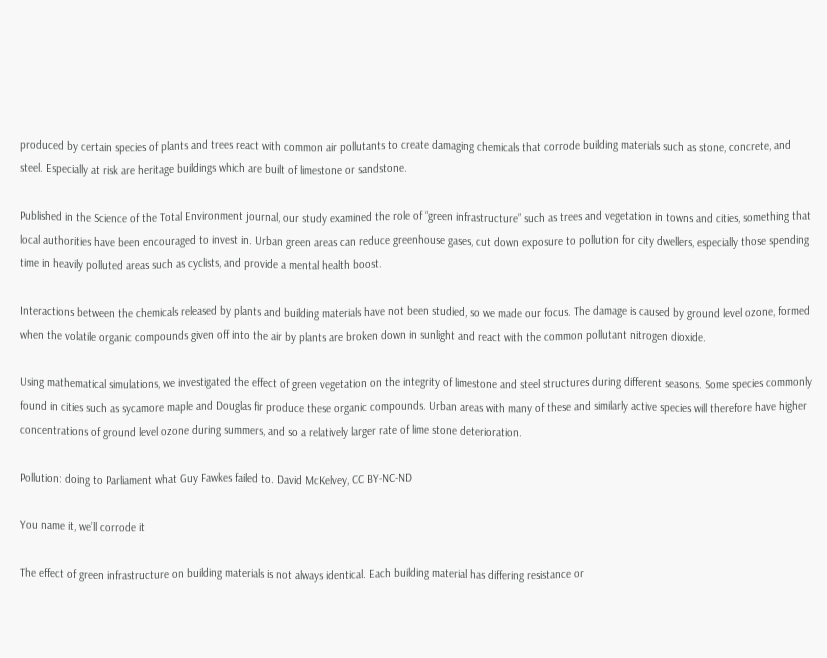produced by certain species of plants and trees react with common air pollutants to create damaging chemicals that corrode building materials such as stone, concrete, and steel. Especially at risk are heritage buildings which are built of limestone or sandstone.

Published in the Science of the Total Environment journal, our study examined the role of “green infrastructure” such as trees and vegetation in towns and cities, something that local authorities have been encouraged to invest in. Urban green areas can reduce greenhouse gases, cut down exposure to pollution for city dwellers, especially those spending time in heavily polluted areas such as cyclists, and provide a mental health boost.

Interactions between the chemicals released by plants and building materials have not been studied, so we made our focus. The damage is caused by ground level ozone, formed when the volatile organic compounds given off into the air by plants are broken down in sunlight and react with the common pollutant nitrogen dioxide.

Using mathematical simulations, we investigated the effect of green vegetation on the integrity of limestone and steel structures during different seasons. Some species commonly found in cities such as sycamore maple and Douglas fir produce these organic compounds. Urban areas with many of these and similarly active species will therefore have higher concentrations of ground level ozone during summers, and so a relatively larger rate of lime stone deterioration.

Pollution: doing to Parliament what Guy Fawkes failed to. David McKelvey, CC BY-NC-ND

You name it, we’ll corrode it

The effect of green infrastructure on building materials is not always identical. Each building material has differing resistance or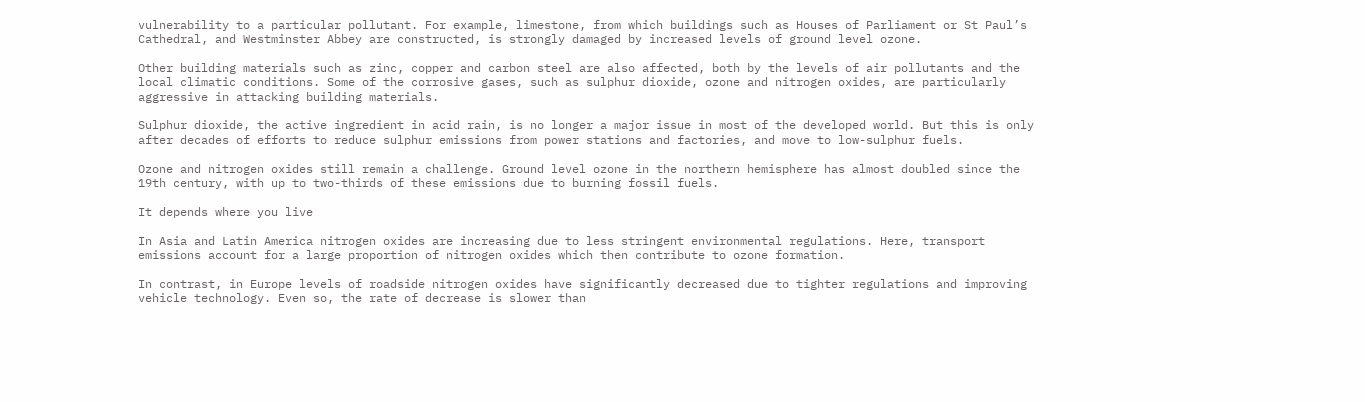vulnerability to a particular pollutant. For example, limestone, from which buildings such as Houses of Parliament or St Paul’s Cathedral, and Westminster Abbey are constructed, is strongly damaged by increased levels of ground level ozone.

Other building materials such as zinc, copper and carbon steel are also affected, both by the levels of air pollutants and the local climatic conditions. Some of the corrosive gases, such as sulphur dioxide, ozone and nitrogen oxides, are particularly aggressive in attacking building materials.

Sulphur dioxide, the active ingredient in acid rain, is no longer a major issue in most of the developed world. But this is only after decades of efforts to reduce sulphur emissions from power stations and factories, and move to low-sulphur fuels.

Ozone and nitrogen oxides still remain a challenge. Ground level ozone in the northern hemisphere has almost doubled since the 19th century, with up to two-thirds of these emissions due to burning fossil fuels.

It depends where you live

In Asia and Latin America nitrogen oxides are increasing due to less stringent environmental regulations. Here, transport emissions account for a large proportion of nitrogen oxides which then contribute to ozone formation.

In contrast, in Europe levels of roadside nitrogen oxides have significantly decreased due to tighter regulations and improving vehicle technology. Even so, the rate of decrease is slower than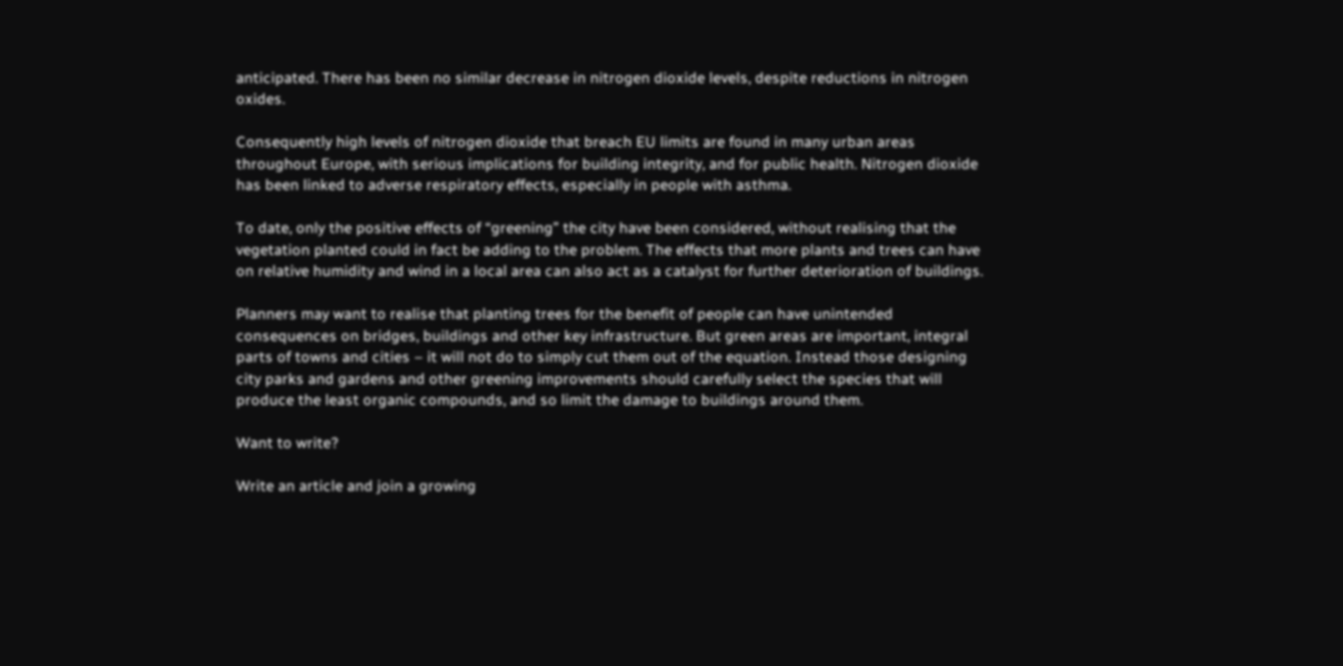anticipated. There has been no similar decrease in nitrogen dioxide levels, despite reductions in nitrogen oxides.

Consequently high levels of nitrogen dioxide that breach EU limits are found in many urban areas throughout Europe, with serious implications for building integrity, and for public health. Nitrogen dioxide has been linked to adverse respiratory effects, especially in people with asthma.

To date, only the positive effects of “greening” the city have been considered, without realising that the vegetation planted could in fact be adding to the problem. The effects that more plants and trees can have on relative humidity and wind in a local area can also act as a catalyst for further deterioration of buildings.

Planners may want to realise that planting trees for the benefit of people can have unintended consequences on bridges, buildings and other key infrastructure. But green areas are important, integral parts of towns and cities – it will not do to simply cut them out of the equation. Instead those designing city parks and gardens and other greening improvements should carefully select the species that will produce the least organic compounds, and so limit the damage to buildings around them.

Want to write?

Write an article and join a growing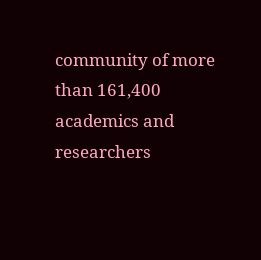community of more than 161,400 academics and researchers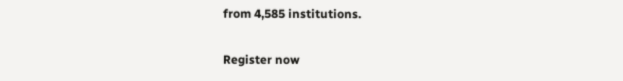from 4,585 institutions.

Register now